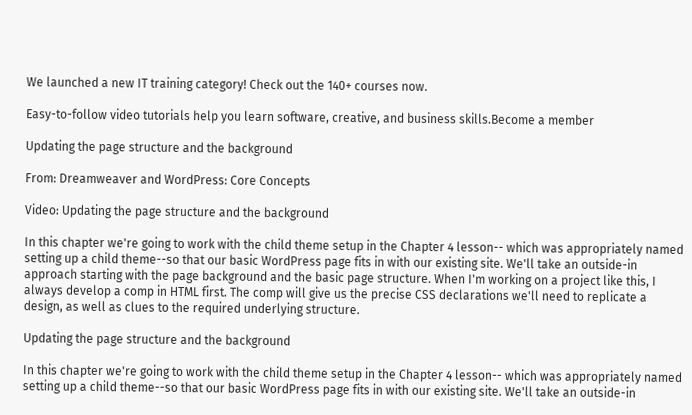We launched a new IT training category! Check out the 140+ courses now.

Easy-to-follow video tutorials help you learn software, creative, and business skills.Become a member

Updating the page structure and the background

From: Dreamweaver and WordPress: Core Concepts

Video: Updating the page structure and the background

In this chapter we're going to work with the child theme setup in the Chapter 4 lesson-- which was appropriately named setting up a child theme--so that our basic WordPress page fits in with our existing site. We'll take an outside-in approach starting with the page background and the basic page structure. When I'm working on a project like this, I always develop a comp in HTML first. The comp will give us the precise CSS declarations we'll need to replicate a design, as well as clues to the required underlying structure.

Updating the page structure and the background

In this chapter we're going to work with the child theme setup in the Chapter 4 lesson-- which was appropriately named setting up a child theme--so that our basic WordPress page fits in with our existing site. We'll take an outside-in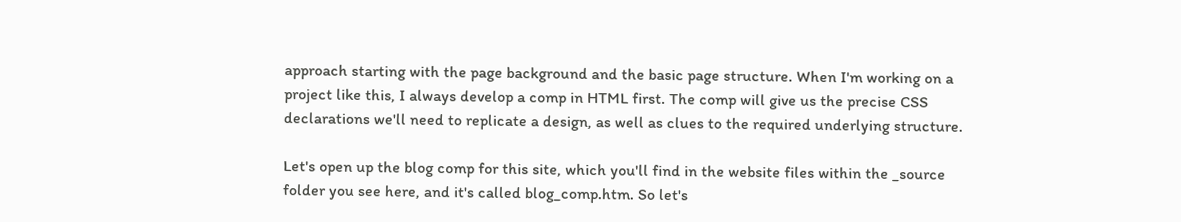approach starting with the page background and the basic page structure. When I'm working on a project like this, I always develop a comp in HTML first. The comp will give us the precise CSS declarations we'll need to replicate a design, as well as clues to the required underlying structure.

Let's open up the blog comp for this site, which you'll find in the website files within the _source folder you see here, and it's called blog_comp.htm. So let's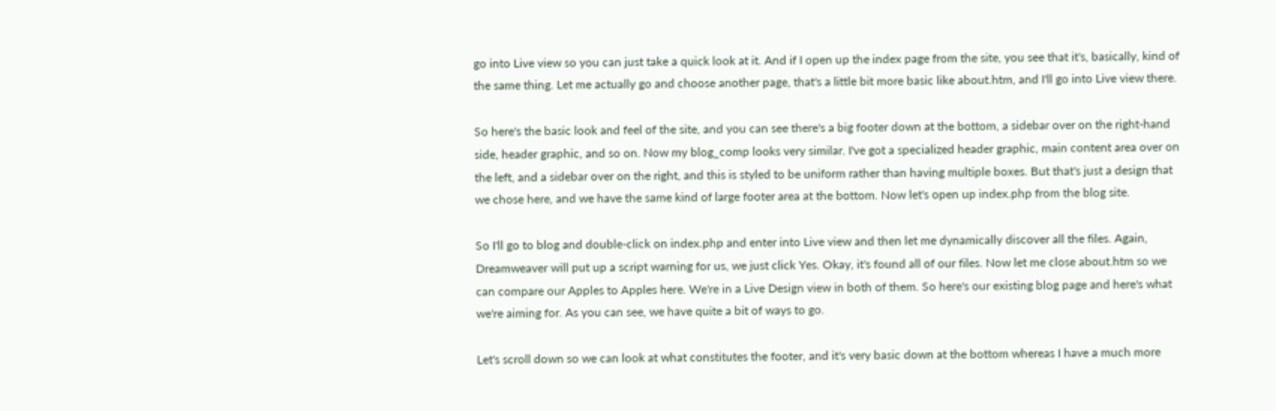go into Live view so you can just take a quick look at it. And if I open up the index page from the site, you see that it's, basically, kind of the same thing. Let me actually go and choose another page, that's a little bit more basic like about.htm, and I'll go into Live view there.

So here's the basic look and feel of the site, and you can see there's a big footer down at the bottom, a sidebar over on the right-hand side, header graphic, and so on. Now my blog_comp looks very similar. I've got a specialized header graphic, main content area over on the left, and a sidebar over on the right, and this is styled to be uniform rather than having multiple boxes. But that's just a design that we chose here, and we have the same kind of large footer area at the bottom. Now let's open up index.php from the blog site.

So I'll go to blog and double-click on index.php and enter into Live view and then let me dynamically discover all the files. Again, Dreamweaver will put up a script warning for us, we just click Yes. Okay, it's found all of our files. Now let me close about.htm so we can compare our Apples to Apples here. We're in a Live Design view in both of them. So here's our existing blog page and here's what we're aiming for. As you can see, we have quite a bit of ways to go.

Let's scroll down so we can look at what constitutes the footer, and it's very basic down at the bottom whereas I have a much more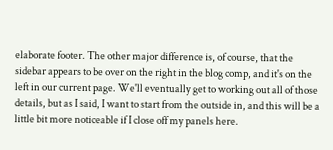elaborate footer. The other major difference is, of course, that the sidebar appears to be over on the right in the blog comp, and it's on the left in our current page. We'll eventually get to working out all of those details, but as I said, I want to start from the outside in, and this will be a little bit more noticeable if I close off my panels here.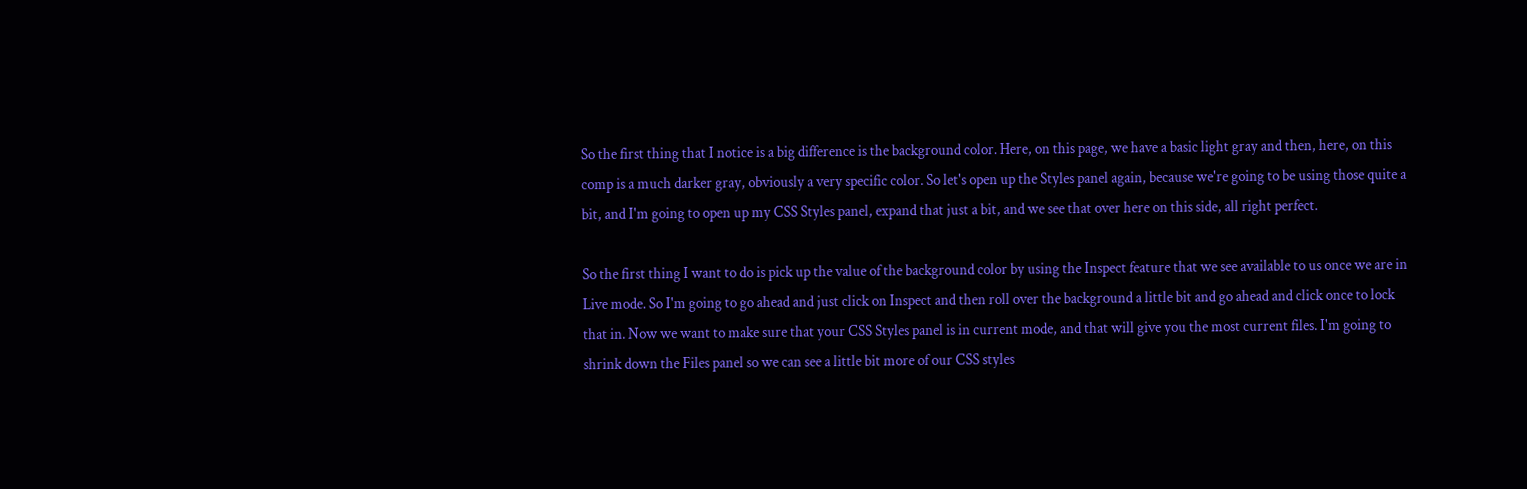So the first thing that I notice is a big difference is the background color. Here, on this page, we have a basic light gray and then, here, on this comp is a much darker gray, obviously a very specific color. So let's open up the Styles panel again, because we're going to be using those quite a bit, and I'm going to open up my CSS Styles panel, expand that just a bit, and we see that over here on this side, all right perfect.

So the first thing I want to do is pick up the value of the background color by using the Inspect feature that we see available to us once we are in Live mode. So I'm going to go ahead and just click on Inspect and then roll over the background a little bit and go ahead and click once to lock that in. Now we want to make sure that your CSS Styles panel is in current mode, and that will give you the most current files. I'm going to shrink down the Files panel so we can see a little bit more of our CSS styles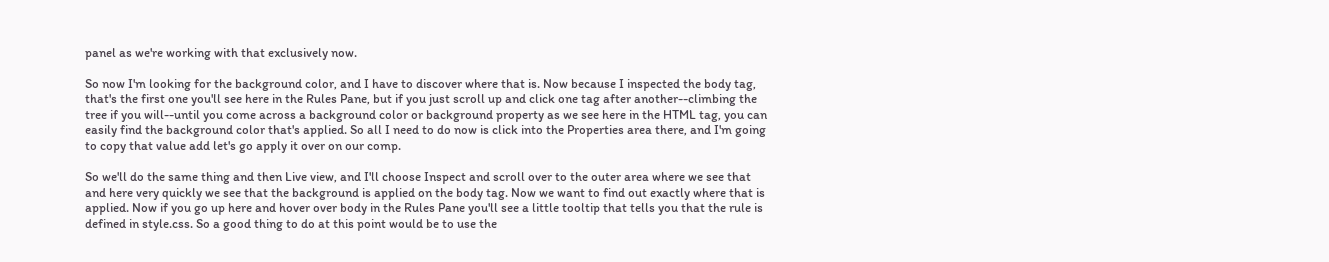panel as we're working with that exclusively now.

So now I'm looking for the background color, and I have to discover where that is. Now because I inspected the body tag, that's the first one you'll see here in the Rules Pane, but if you just scroll up and click one tag after another--climbing the tree if you will--until you come across a background color or background property as we see here in the HTML tag, you can easily find the background color that's applied. So all I need to do now is click into the Properties area there, and I'm going to copy that value add let's go apply it over on our comp.

So we'll do the same thing and then Live view, and I'll choose Inspect and scroll over to the outer area where we see that and here very quickly we see that the background is applied on the body tag. Now we want to find out exactly where that is applied. Now if you go up here and hover over body in the Rules Pane you'll see a little tooltip that tells you that the rule is defined in style.css. So a good thing to do at this point would be to use the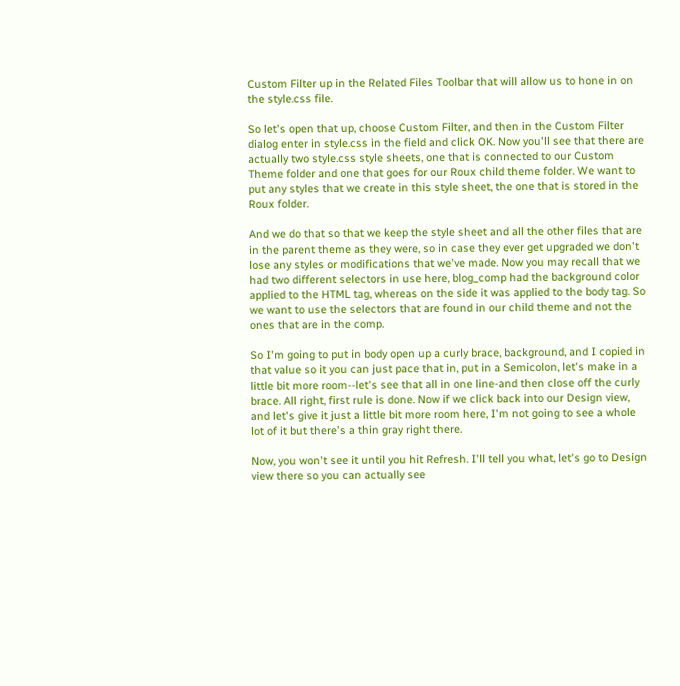Custom Filter up in the Related Files Toolbar that will allow us to hone in on the style.css file.

So let's open that up, choose Custom Filter, and then in the Custom Filter dialog enter in style.css in the field and click OK. Now you'll see that there are actually two style.css style sheets, one that is connected to our Custom Theme folder and one that goes for our Roux child theme folder. We want to put any styles that we create in this style sheet, the one that is stored in the Roux folder.

And we do that so that we keep the style sheet and all the other files that are in the parent theme as they were, so in case they ever get upgraded we don't lose any styles or modifications that we've made. Now you may recall that we had two different selectors in use here, blog_comp had the background color applied to the HTML tag, whereas on the side it was applied to the body tag. So we want to use the selectors that are found in our child theme and not the ones that are in the comp.

So I'm going to put in body open up a curly brace, background, and I copied in that value so it you can just pace that in, put in a Semicolon, let's make in a little bit more room--let's see that all in one line-and then close off the curly brace. All right, first rule is done. Now if we click back into our Design view, and let's give it just a little bit more room here, I'm not going to see a whole lot of it but there's a thin gray right there.

Now, you won't see it until you hit Refresh. I'll tell you what, let's go to Design view there so you can actually see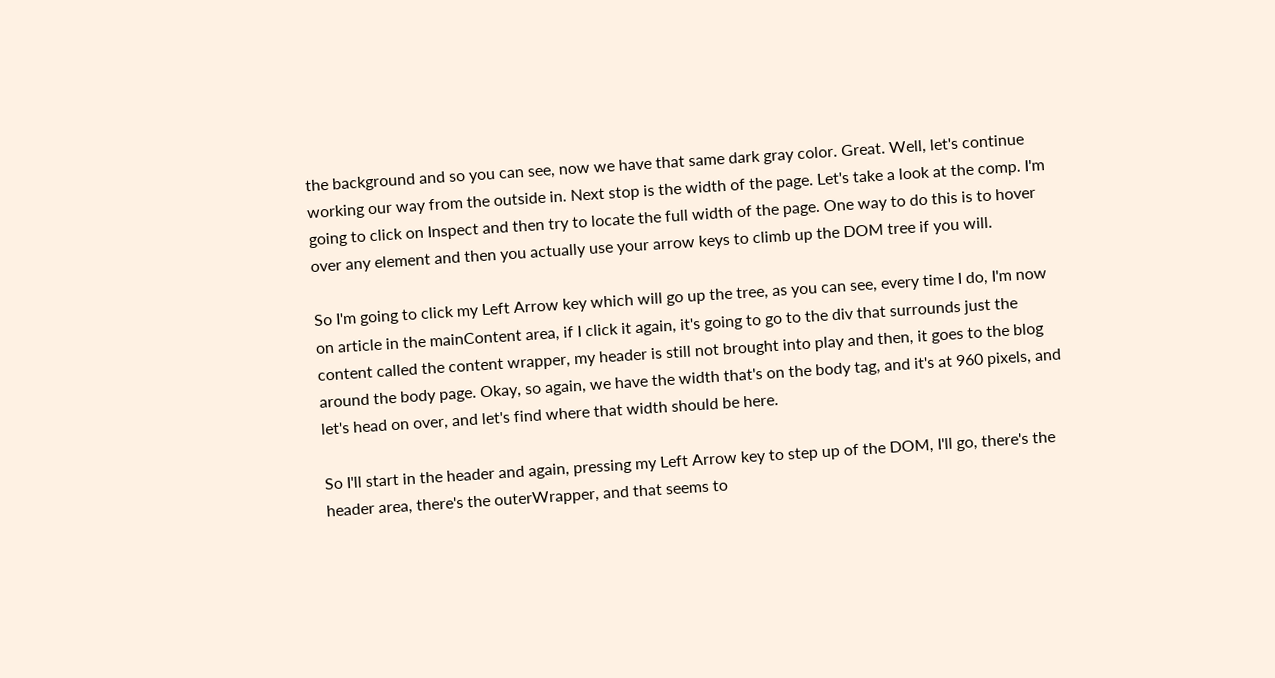the background and so you can see, now we have that same dark gray color. Great. Well, let's continue working our way from the outside in. Next stop is the width of the page. Let's take a look at the comp. I'm going to click on Inspect and then try to locate the full width of the page. One way to do this is to hover over any element and then you actually use your arrow keys to climb up the DOM tree if you will.

So I'm going to click my Left Arrow key which will go up the tree, as you can see, every time I do, I'm now on article in the mainContent area, if I click it again, it's going to go to the div that surrounds just the content called the content wrapper, my header is still not brought into play and then, it goes to the blog around the body page. Okay, so again, we have the width that's on the body tag, and it's at 960 pixels, and let's head on over, and let's find where that width should be here.

So I'll start in the header and again, pressing my Left Arrow key to step up of the DOM, I'll go, there's the header area, there's the outerWrapper, and that seems to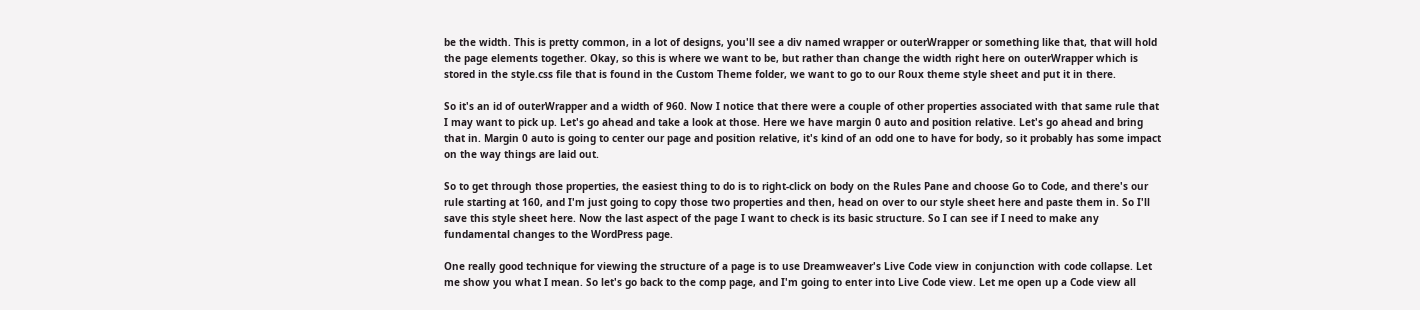be the width. This is pretty common, in a lot of designs, you'll see a div named wrapper or outerWrapper or something like that, that will hold the page elements together. Okay, so this is where we want to be, but rather than change the width right here on outerWrapper which is stored in the style.css file that is found in the Custom Theme folder, we want to go to our Roux theme style sheet and put it in there.

So it's an id of outerWrapper and a width of 960. Now I notice that there were a couple of other properties associated with that same rule that I may want to pick up. Let's go ahead and take a look at those. Here we have margin 0 auto and position relative. Let's go ahead and bring that in. Margin 0 auto is going to center our page and position relative, it's kind of an odd one to have for body, so it probably has some impact on the way things are laid out.

So to get through those properties, the easiest thing to do is to right-click on body on the Rules Pane and choose Go to Code, and there's our rule starting at 160, and I'm just going to copy those two properties and then, head on over to our style sheet here and paste them in. So I'll save this style sheet here. Now the last aspect of the page I want to check is its basic structure. So I can see if I need to make any fundamental changes to the WordPress page.

One really good technique for viewing the structure of a page is to use Dreamweaver's Live Code view in conjunction with code collapse. Let me show you what I mean. So let's go back to the comp page, and I'm going to enter into Live Code view. Let me open up a Code view all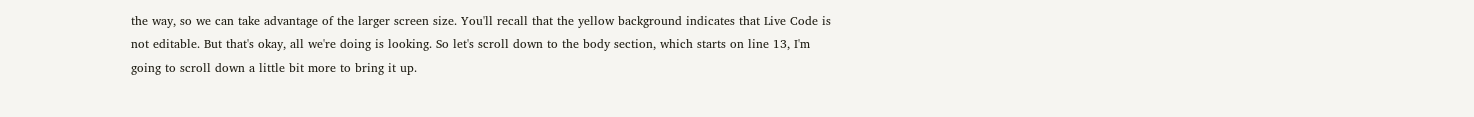the way, so we can take advantage of the larger screen size. You'll recall that the yellow background indicates that Live Code is not editable. But that's okay, all we're doing is looking. So let's scroll down to the body section, which starts on line 13, I'm going to scroll down a little bit more to bring it up.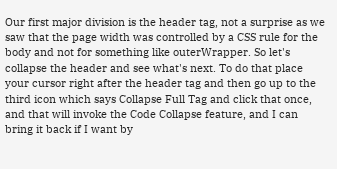Our first major division is the header tag, not a surprise as we saw that the page width was controlled by a CSS rule for the body and not for something like outerWrapper. So let's collapse the header and see what's next. To do that place your cursor right after the header tag and then go up to the third icon which says Collapse Full Tag and click that once, and that will invoke the Code Collapse feature, and I can bring it back if I want by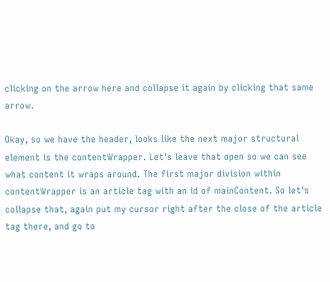clicking on the arrow here and collapse it again by clicking that same arrow.

Okay, so we have the header, looks like the next major structural element is the contentWrapper. Let's leave that open so we can see what content it wraps around. The first major division within contentWrapper is an article tag with an id of mainContent. So let's collapse that, again put my cursor right after the close of the article tag there, and go to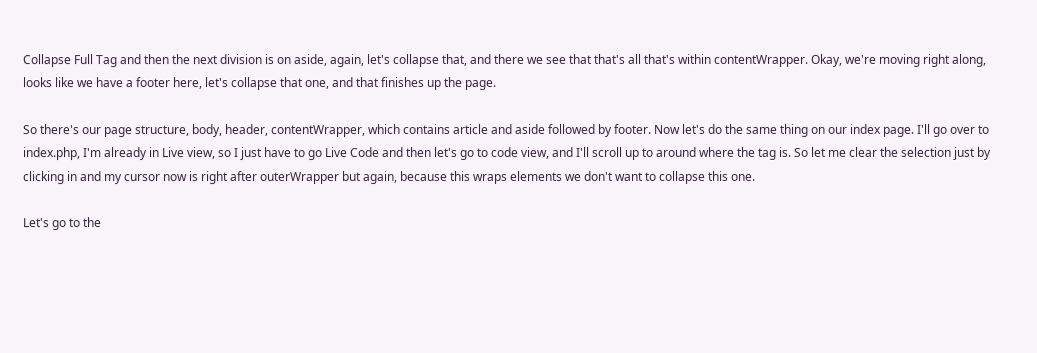Collapse Full Tag and then the next division is on aside, again, let's collapse that, and there we see that that's all that's within contentWrapper. Okay, we're moving right along, looks like we have a footer here, let's collapse that one, and that finishes up the page.

So there's our page structure, body, header, contentWrapper, which contains article and aside followed by footer. Now let's do the same thing on our index page. I'll go over to index.php, I'm already in Live view, so I just have to go Live Code and then let's go to code view, and I'll scroll up to around where the tag is. So let me clear the selection just by clicking in and my cursor now is right after outerWrapper but again, because this wraps elements we don't want to collapse this one.

Let's go to the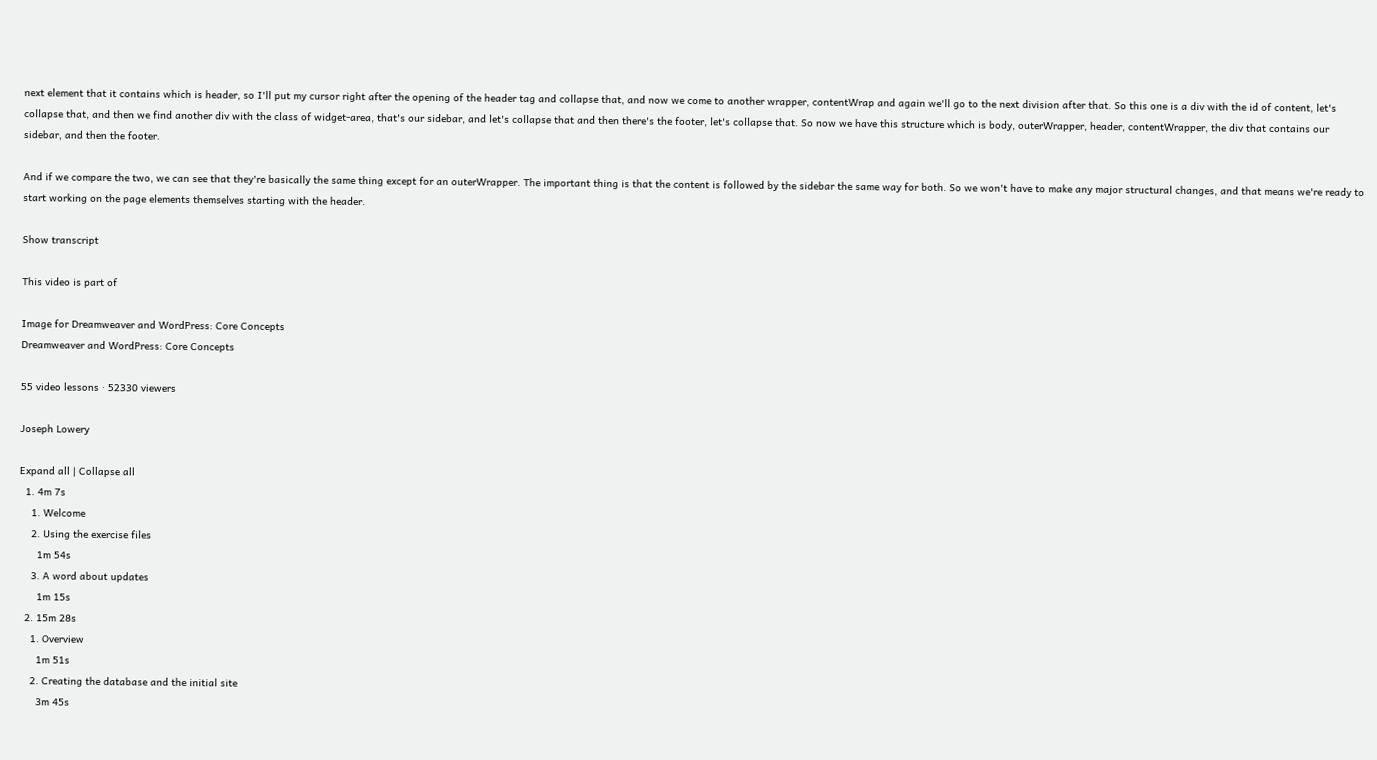next element that it contains which is header, so I'll put my cursor right after the opening of the header tag and collapse that, and now we come to another wrapper, contentWrap and again we'll go to the next division after that. So this one is a div with the id of content, let's collapse that, and then we find another div with the class of widget-area, that's our sidebar, and let's collapse that and then there's the footer, let's collapse that. So now we have this structure which is body, outerWrapper, header, contentWrapper, the div that contains our sidebar, and then the footer.

And if we compare the two, we can see that they're basically the same thing except for an outerWrapper. The important thing is that the content is followed by the sidebar the same way for both. So we won't have to make any major structural changes, and that means we're ready to start working on the page elements themselves starting with the header.

Show transcript

This video is part of

Image for Dreamweaver and WordPress: Core Concepts
Dreamweaver and WordPress: Core Concepts

55 video lessons · 52330 viewers

Joseph Lowery

Expand all | Collapse all
  1. 4m 7s
    1. Welcome
    2. Using the exercise files
      1m 54s
    3. A word about updates
      1m 15s
  2. 15m 28s
    1. Overview
      1m 51s
    2. Creating the database and the initial site
      3m 45s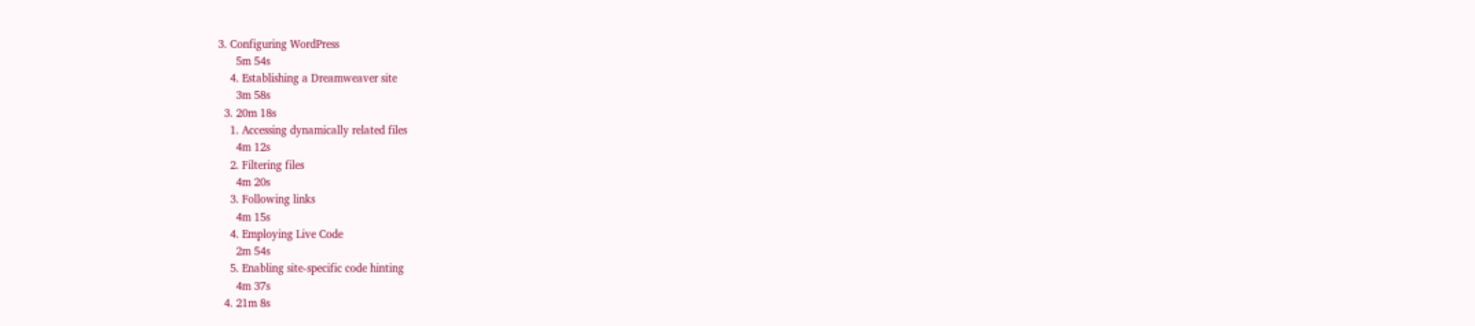3. Configuring WordPress
      5m 54s
    4. Establishing a Dreamweaver site
      3m 58s
  3. 20m 18s
    1. Accessing dynamically related files
      4m 12s
    2. Filtering files
      4m 20s
    3. Following links
      4m 15s
    4. Employing Live Code
      2m 54s
    5. Enabling site-specific code hinting
      4m 37s
  4. 21m 8s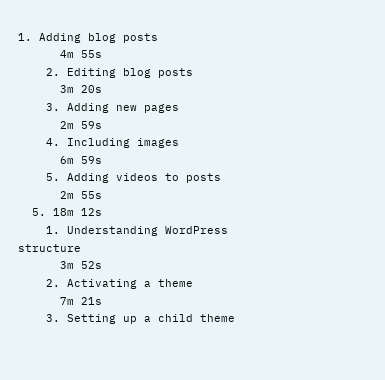1. Adding blog posts
      4m 55s
    2. Editing blog posts
      3m 20s
    3. Adding new pages
      2m 59s
    4. Including images
      6m 59s
    5. Adding videos to posts
      2m 55s
  5. 18m 12s
    1. Understanding WordPress structure
      3m 52s
    2. Activating a theme
      7m 21s
    3. Setting up a child theme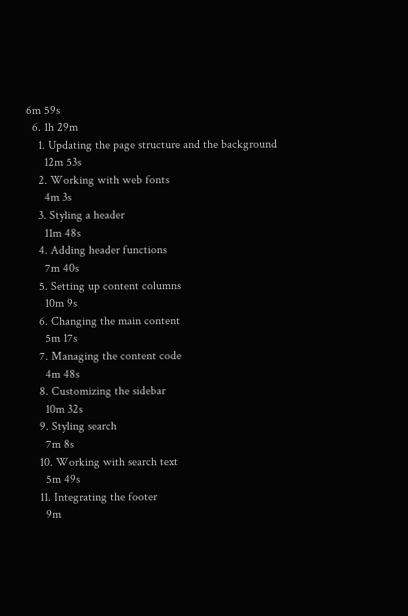6m 59s
  6. 1h 29m
    1. Updating the page structure and the background
      12m 53s
    2. Working with web fonts
      4m 3s
    3. Styling a header
      11m 48s
    4. Adding header functions
      7m 40s
    5. Setting up content columns
      10m 9s
    6. Changing the main content
      5m 17s
    7. Managing the content code
      4m 48s
    8. Customizing the sidebar
      10m 32s
    9. Styling search
      7m 8s
    10. Working with search text
      5m 49s
    11. Integrating the footer
      9m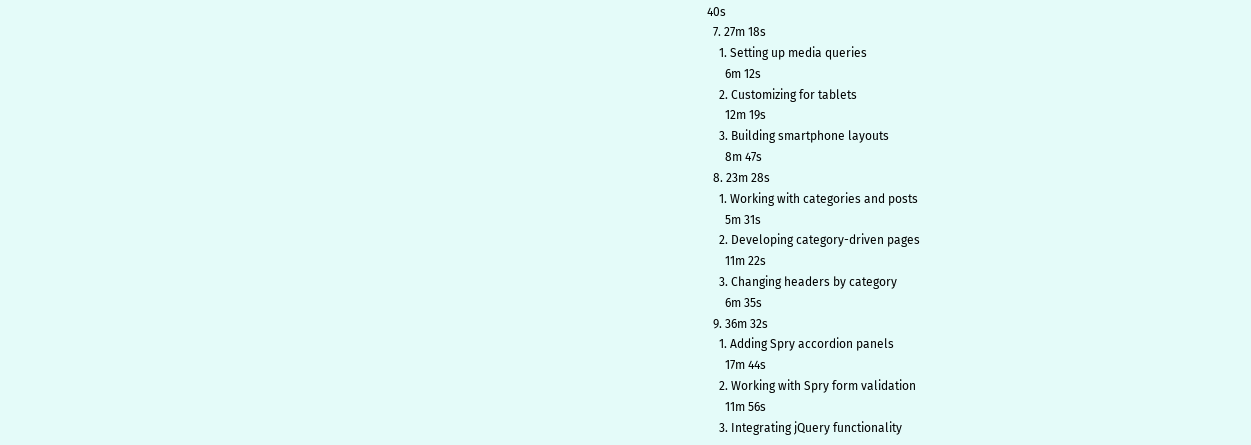40s
  7. 27m 18s
    1. Setting up media queries
      6m 12s
    2. Customizing for tablets
      12m 19s
    3. Building smartphone layouts
      8m 47s
  8. 23m 28s
    1. Working with categories and posts
      5m 31s
    2. Developing category-driven pages
      11m 22s
    3. Changing headers by category
      6m 35s
  9. 36m 32s
    1. Adding Spry accordion panels
      17m 44s
    2. Working with Spry form validation
      11m 56s
    3. Integrating jQuery functionality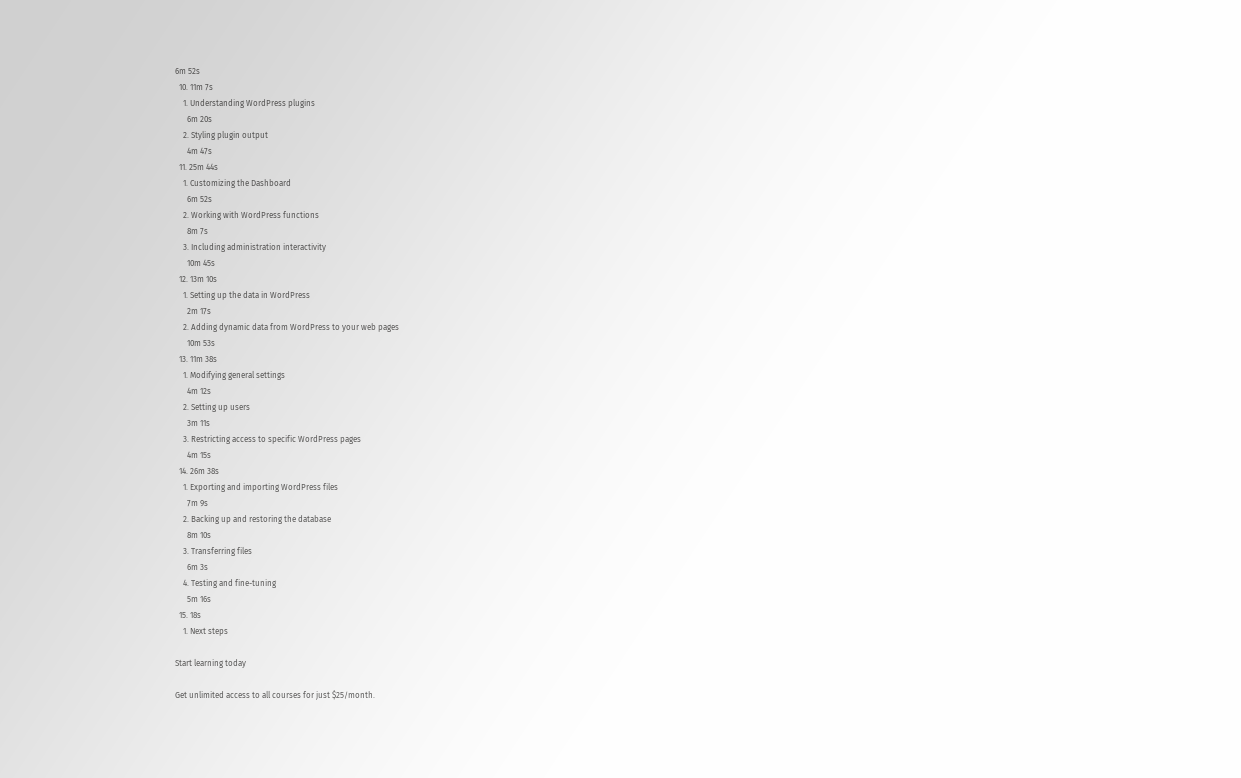6m 52s
  10. 11m 7s
    1. Understanding WordPress plugins
      6m 20s
    2. Styling plugin output
      4m 47s
  11. 25m 44s
    1. Customizing the Dashboard
      6m 52s
    2. Working with WordPress functions
      8m 7s
    3. Including administration interactivity
      10m 45s
  12. 13m 10s
    1. Setting up the data in WordPress
      2m 17s
    2. Adding dynamic data from WordPress to your web pages
      10m 53s
  13. 11m 38s
    1. Modifying general settings
      4m 12s
    2. Setting up users
      3m 11s
    3. Restricting access to specific WordPress pages
      4m 15s
  14. 26m 38s
    1. Exporting and importing WordPress files
      7m 9s
    2. Backing up and restoring the database
      8m 10s
    3. Transferring files
      6m 3s
    4. Testing and fine-tuning
      5m 16s
  15. 18s
    1. Next steps

Start learning today

Get unlimited access to all courses for just $25/month.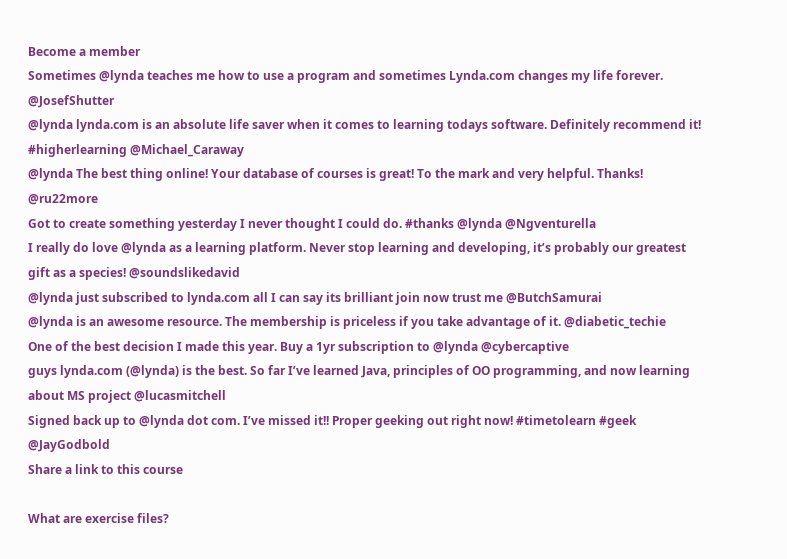Become a member
Sometimes @lynda teaches me how to use a program and sometimes Lynda.com changes my life forever. @JosefShutter
@lynda lynda.com is an absolute life saver when it comes to learning todays software. Definitely recommend it! #higherlearning @Michael_Caraway
@lynda The best thing online! Your database of courses is great! To the mark and very helpful. Thanks! @ru22more
Got to create something yesterday I never thought I could do. #thanks @lynda @Ngventurella
I really do love @lynda as a learning platform. Never stop learning and developing, it’s probably our greatest gift as a species! @soundslikedavid
@lynda just subscribed to lynda.com all I can say its brilliant join now trust me @ButchSamurai
@lynda is an awesome resource. The membership is priceless if you take advantage of it. @diabetic_techie
One of the best decision I made this year. Buy a 1yr subscription to @lynda @cybercaptive
guys lynda.com (@lynda) is the best. So far I’ve learned Java, principles of OO programming, and now learning about MS project @lucasmitchell
Signed back up to @lynda dot com. I’ve missed it!! Proper geeking out right now! #timetolearn #geek @JayGodbold
Share a link to this course

What are exercise files?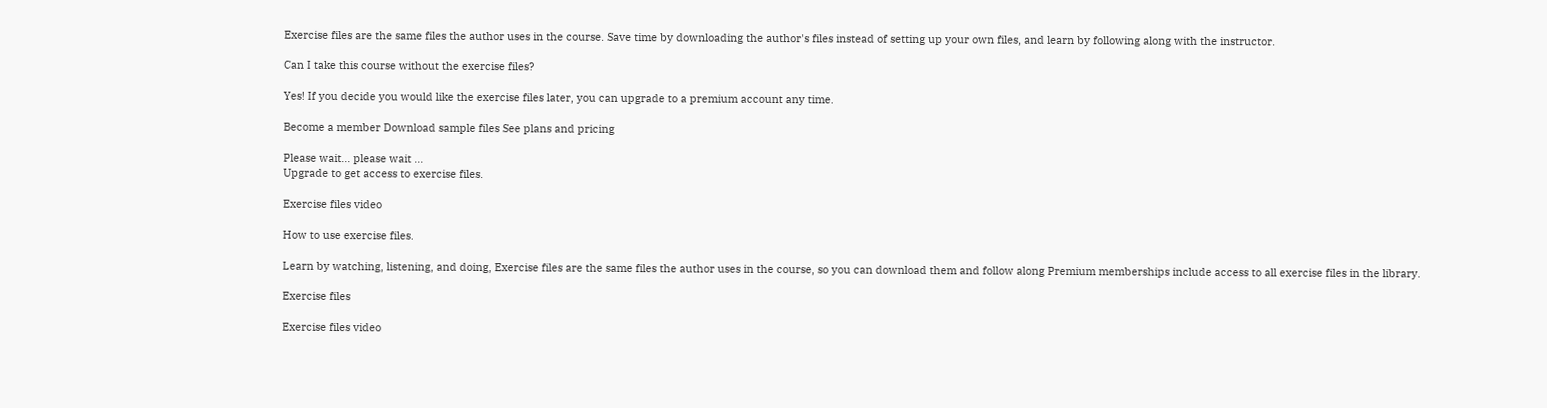Exercise files are the same files the author uses in the course. Save time by downloading the author's files instead of setting up your own files, and learn by following along with the instructor.

Can I take this course without the exercise files?

Yes! If you decide you would like the exercise files later, you can upgrade to a premium account any time.

Become a member Download sample files See plans and pricing

Please wait... please wait ...
Upgrade to get access to exercise files.

Exercise files video

How to use exercise files.

Learn by watching, listening, and doing, Exercise files are the same files the author uses in the course, so you can download them and follow along Premium memberships include access to all exercise files in the library.

Exercise files

Exercise files video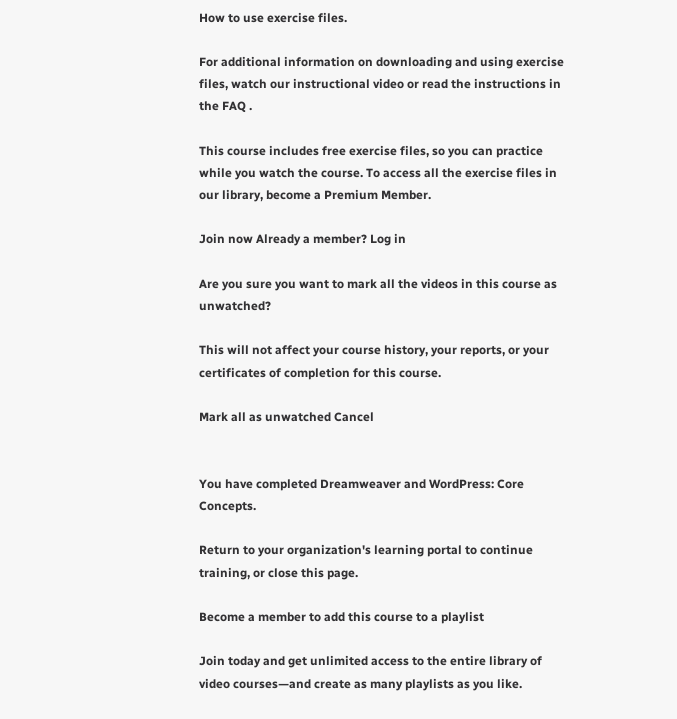How to use exercise files.

For additional information on downloading and using exercise files, watch our instructional video or read the instructions in the FAQ .

This course includes free exercise files, so you can practice while you watch the course. To access all the exercise files in our library, become a Premium Member.

Join now Already a member? Log in

Are you sure you want to mark all the videos in this course as unwatched?

This will not affect your course history, your reports, or your certificates of completion for this course.

Mark all as unwatched Cancel


You have completed Dreamweaver and WordPress: Core Concepts.

Return to your organization's learning portal to continue training, or close this page.

Become a member to add this course to a playlist

Join today and get unlimited access to the entire library of video courses—and create as many playlists as you like.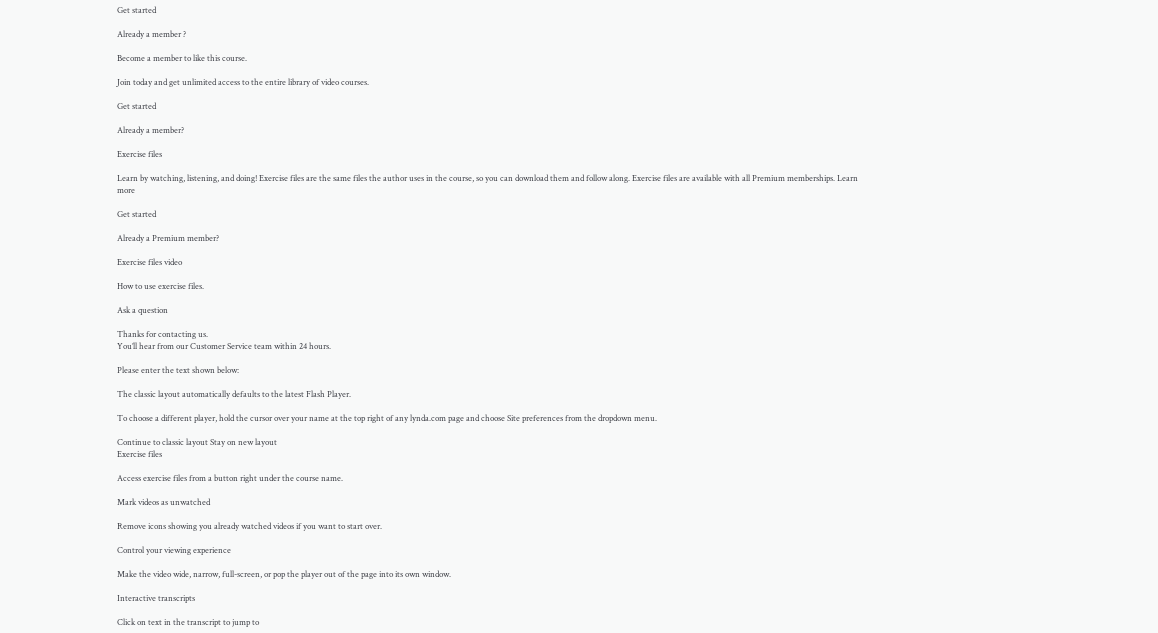Get started

Already a member ?

Become a member to like this course.

Join today and get unlimited access to the entire library of video courses.

Get started

Already a member?

Exercise files

Learn by watching, listening, and doing! Exercise files are the same files the author uses in the course, so you can download them and follow along. Exercise files are available with all Premium memberships. Learn more

Get started

Already a Premium member?

Exercise files video

How to use exercise files.

Ask a question

Thanks for contacting us.
You’ll hear from our Customer Service team within 24 hours.

Please enter the text shown below:

The classic layout automatically defaults to the latest Flash Player.

To choose a different player, hold the cursor over your name at the top right of any lynda.com page and choose Site preferences from the dropdown menu.

Continue to classic layout Stay on new layout
Exercise files

Access exercise files from a button right under the course name.

Mark videos as unwatched

Remove icons showing you already watched videos if you want to start over.

Control your viewing experience

Make the video wide, narrow, full-screen, or pop the player out of the page into its own window.

Interactive transcripts

Click on text in the transcript to jump to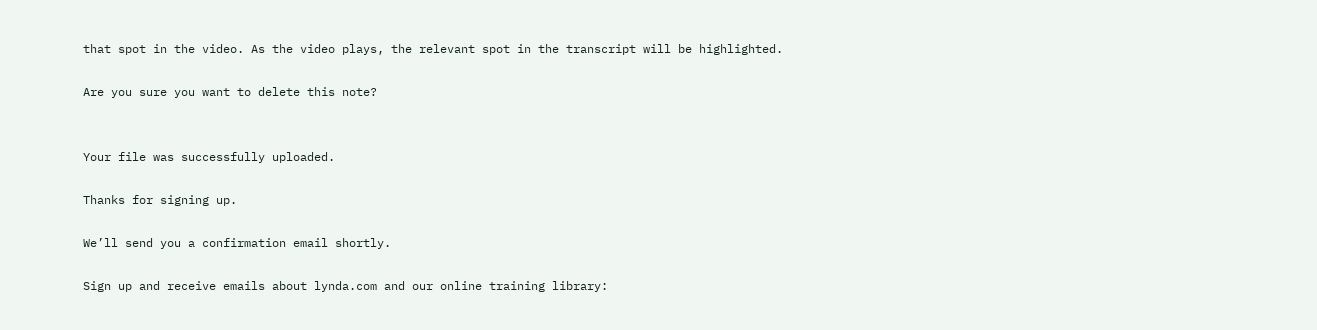that spot in the video. As the video plays, the relevant spot in the transcript will be highlighted.

Are you sure you want to delete this note?


Your file was successfully uploaded.

Thanks for signing up.

We’ll send you a confirmation email shortly.

Sign up and receive emails about lynda.com and our online training library: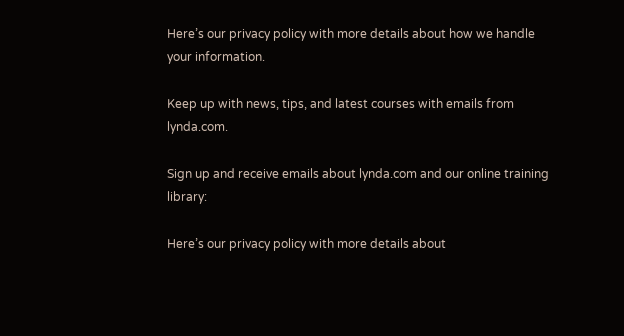Here’s our privacy policy with more details about how we handle your information.

Keep up with news, tips, and latest courses with emails from lynda.com.

Sign up and receive emails about lynda.com and our online training library:

Here’s our privacy policy with more details about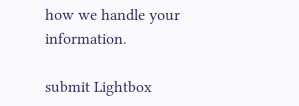how we handle your information.

submit Lightbox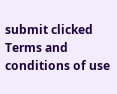submit clicked
Terms and conditions of use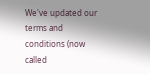We've updated our terms and conditions (now called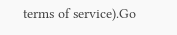terms of service).Go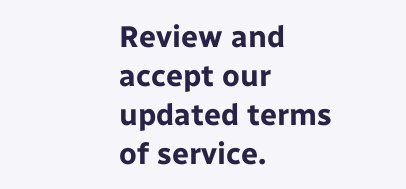Review and accept our updated terms of service.